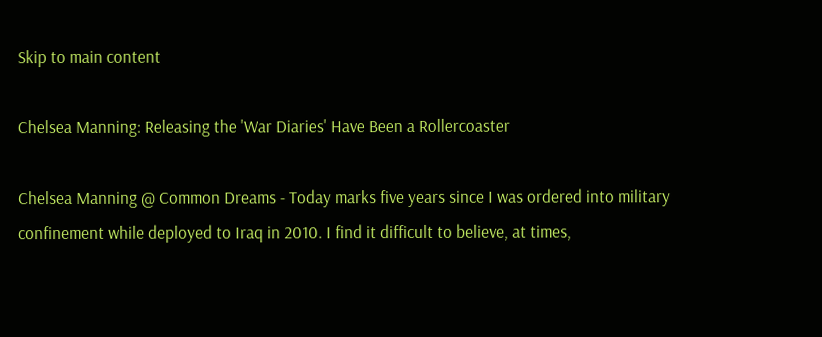Skip to main content

Chelsea Manning: Releasing the 'War Diaries' Have Been a Rollercoaster

Chelsea Manning @ Common Dreams - Today marks five years since I was ordered into military confinement while deployed to Iraq in 2010. I find it difficult to believe, at times,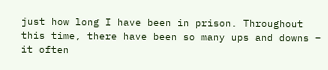just how long I have been in prison. Throughout this time, there have been so many ups and downs – it often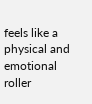feels like a physical and emotional roller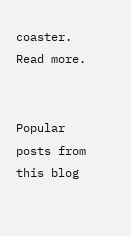coaster.  Read more.


Popular posts from this blog